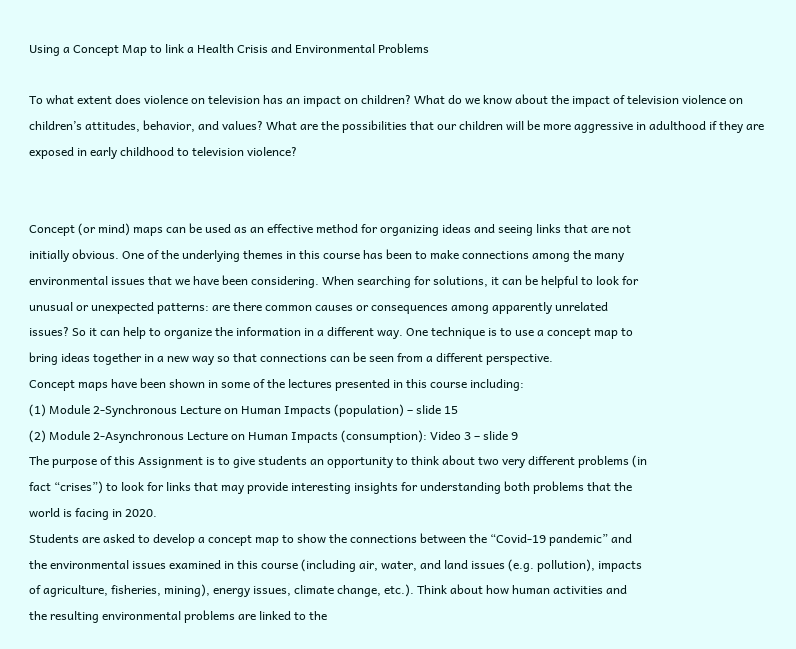Using a Concept Map to link a Health Crisis and Environmental Problems

To what extent does violence on television has an impact on children? What do we know about the impact of television violence on children’s attitudes, behavior, and values? What are the possibilities that our children will be more aggressive in adulthood if they are exposed in early childhood to television violence?


Concept (or mind) maps can be used as an effective method for organizing ideas and seeing links that are not
initially obvious. One of the underlying themes in this course has been to make connections among the many
environmental issues that we have been considering. When searching for solutions, it can be helpful to look for
unusual or unexpected patterns: are there common causes or consequences among apparently unrelated
issues? So it can help to organize the information in a different way. One technique is to use a concept map to
bring ideas together in a new way so that connections can be seen from a different perspective.
Concept maps have been shown in some of the lectures presented in this course including:
(1) Module 2-Synchronous Lecture on Human Impacts (population) – slide 15
(2) Module 2-Asynchronous Lecture on Human Impacts (consumption): Video 3 – slide 9
The purpose of this Assignment is to give students an opportunity to think about two very different problems (in
fact “crises”) to look for links that may provide interesting insights for understanding both problems that the
world is facing in 2020.
Students are asked to develop a concept map to show the connections between the “Covid-19 pandemic” and
the environmental issues examined in this course (including air, water, and land issues (e.g. pollution), impacts
of agriculture, fisheries, mining), energy issues, climate change, etc.). Think about how human activities and
the resulting environmental problems are linked to the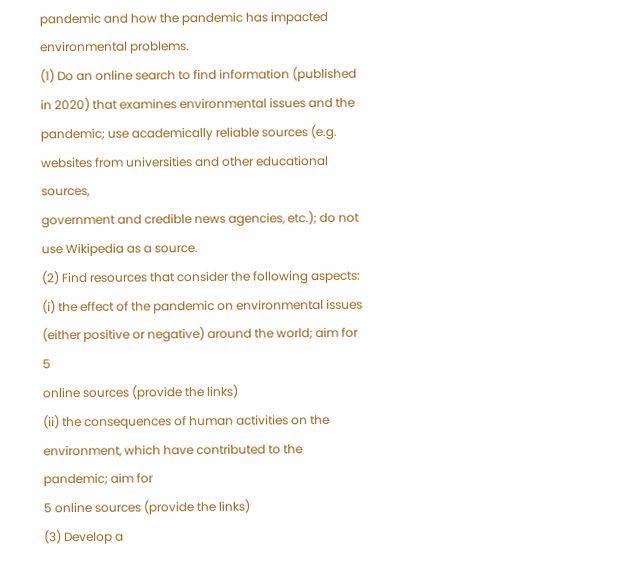pandemic and how the pandemic has impacted
environmental problems.
(1) Do an online search to find information (published in 2020) that examines environmental issues and the
pandemic; use academically reliable sources (e.g. websites from universities and other educational sources,
government and credible news agencies, etc.); do not use Wikipedia as a source.
(2) Find resources that consider the following aspects:
(i) the effect of the pandemic on environmental issues (either positive or negative) around the world; aim for 5
online sources (provide the links)
(ii) the consequences of human activities on the environment, which have contributed to the pandemic; aim for
5 online sources (provide the links)
(3) Develop a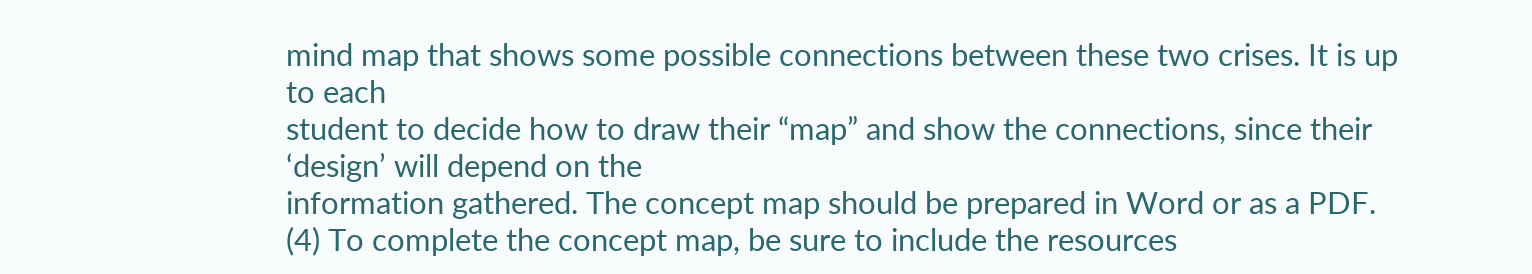mind map that shows some possible connections between these two crises. It is up to each
student to decide how to draw their “map” and show the connections, since their ‘design’ will depend on the
information gathered. The concept map should be prepared in Word or as a PDF.
(4) To complete the concept map, be sure to include the resources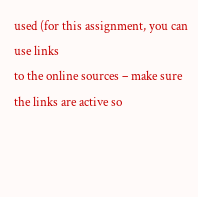used (for this assignment, you can use links
to the online sources – make sure the links are active so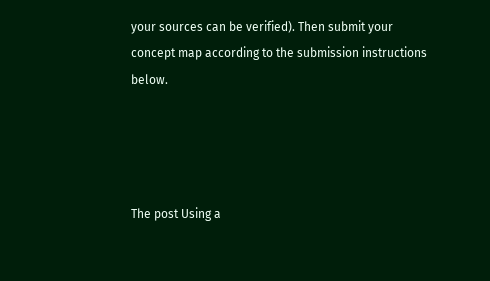your sources can be verified). Then submit your
concept map according to the submission instructions below.




The post Using a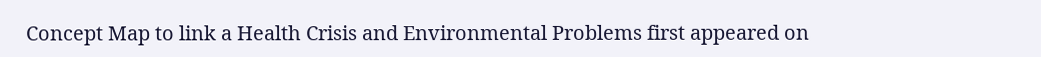Concept Map to link a Health Crisis and Environmental Problems first appeared on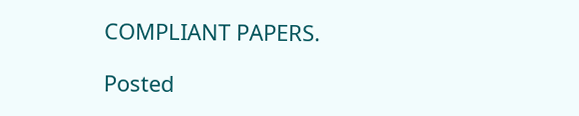COMPLIANT PAPERS.

Posted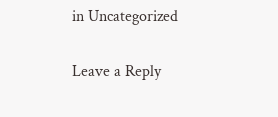in Uncategorized

Leave a Reply